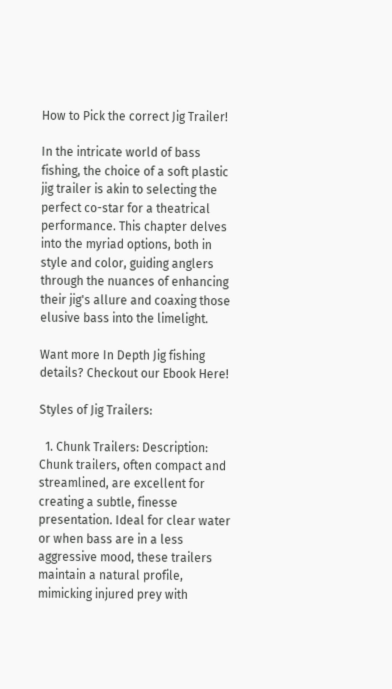How to Pick the correct Jig Trailer!

In the intricate world of bass fishing, the choice of a soft plastic jig trailer is akin to selecting the perfect co-star for a theatrical performance. This chapter delves into the myriad options, both in style and color, guiding anglers through the nuances of enhancing their jig's allure and coaxing those elusive bass into the limelight.

Want more In Depth Jig fishing details? Checkout our Ebook Here!

Styles of Jig Trailers:

  1. Chunk Trailers: Description: Chunk trailers, often compact and streamlined, are excellent for creating a subtle, finesse presentation. Ideal for clear water or when bass are in a less aggressive mood, these trailers maintain a natural profile, mimicking injured prey with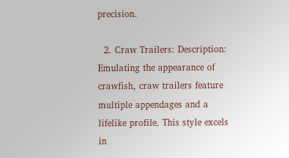precision.

  2. Craw Trailers: Description: Emulating the appearance of crawfish, craw trailers feature multiple appendages and a lifelike profile. This style excels in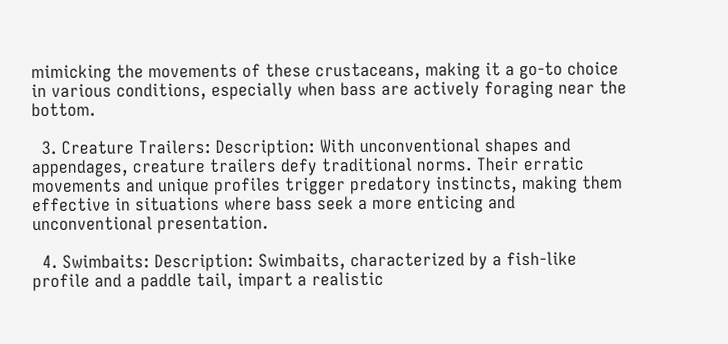mimicking the movements of these crustaceans, making it a go-to choice in various conditions, especially when bass are actively foraging near the bottom.

  3. Creature Trailers: Description: With unconventional shapes and appendages, creature trailers defy traditional norms. Their erratic movements and unique profiles trigger predatory instincts, making them effective in situations where bass seek a more enticing and unconventional presentation.

  4. Swimbaits: Description: Swimbaits, characterized by a fish-like profile and a paddle tail, impart a realistic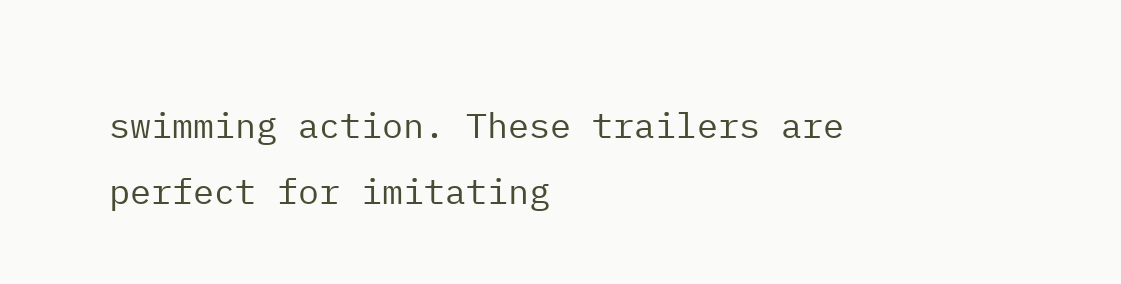swimming action. These trailers are perfect for imitating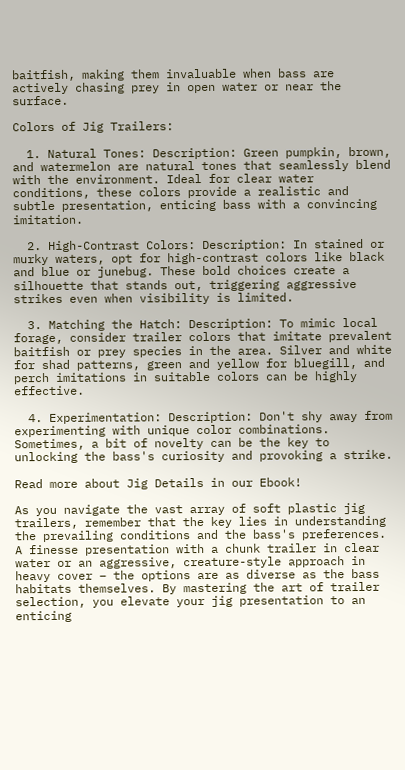baitfish, making them invaluable when bass are actively chasing prey in open water or near the surface.

Colors of Jig Trailers:

  1. Natural Tones: Description: Green pumpkin, brown, and watermelon are natural tones that seamlessly blend with the environment. Ideal for clear water conditions, these colors provide a realistic and subtle presentation, enticing bass with a convincing imitation.

  2. High-Contrast Colors: Description: In stained or murky waters, opt for high-contrast colors like black and blue or junebug. These bold choices create a silhouette that stands out, triggering aggressive strikes even when visibility is limited.

  3. Matching the Hatch: Description: To mimic local forage, consider trailer colors that imitate prevalent baitfish or prey species in the area. Silver and white for shad patterns, green and yellow for bluegill, and perch imitations in suitable colors can be highly effective.

  4. Experimentation: Description: Don't shy away from experimenting with unique color combinations. Sometimes, a bit of novelty can be the key to unlocking the bass's curiosity and provoking a strike.

Read more about Jig Details in our Ebook!

As you navigate the vast array of soft plastic jig trailers, remember that the key lies in understanding the prevailing conditions and the bass's preferences. A finesse presentation with a chunk trailer in clear water or an aggressive, creature-style approach in heavy cover – the options are as diverse as the bass habitats themselves. By mastering the art of trailer selection, you elevate your jig presentation to an enticing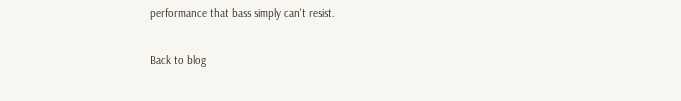performance that bass simply can't resist.

Back to blog